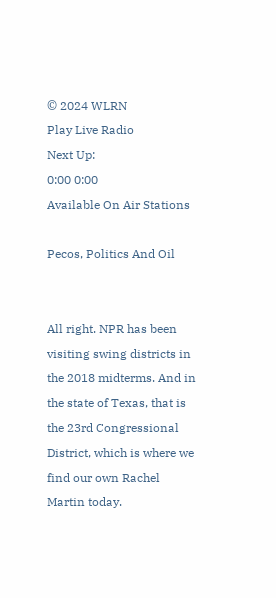© 2024 WLRN
Play Live Radio
Next Up:
0:00 0:00
Available On Air Stations

Pecos, Politics And Oil


All right. NPR has been visiting swing districts in the 2018 midterms. And in the state of Texas, that is the 23rd Congressional District, which is where we find our own Rachel Martin today.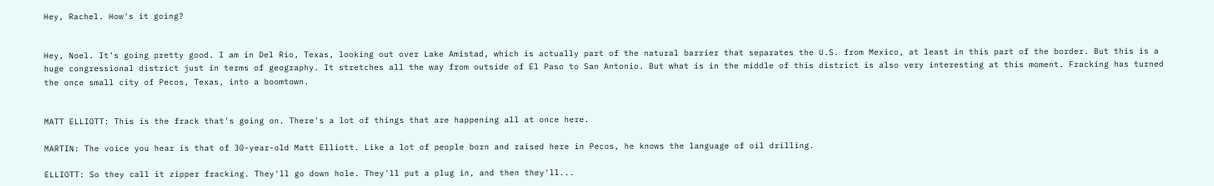Hey, Rachel. How's it going?


Hey, Noel. It's going pretty good. I am in Del Rio, Texas, looking out over Lake Amistad, which is actually part of the natural barrier that separates the U.S. from Mexico, at least in this part of the border. But this is a huge congressional district just in terms of geography. It stretches all the way from outside of El Paso to San Antonio. But what is in the middle of this district is also very interesting at this moment. Fracking has turned the once small city of Pecos, Texas, into a boomtown.


MATT ELLIOTT: This is the frack that's going on. There's a lot of things that are happening all at once here.

MARTIN: The voice you hear is that of 30-year-old Matt Elliott. Like a lot of people born and raised here in Pecos, he knows the language of oil drilling.

ELLIOTT: So they call it zipper fracking. They'll go down hole. They'll put a plug in, and then they'll...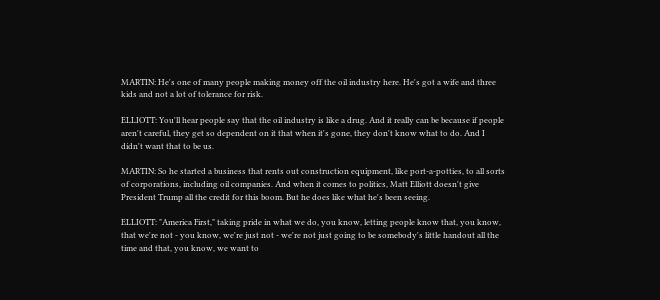MARTIN: He's one of many people making money off the oil industry here. He's got a wife and three kids and not a lot of tolerance for risk.

ELLIOTT: You'll hear people say that the oil industry is like a drug. And it really can be because if people aren't careful, they get so dependent on it that when it's gone, they don't know what to do. And I didn't want that to be us.

MARTIN: So he started a business that rents out construction equipment, like port-a-potties, to all sorts of corporations, including oil companies. And when it comes to politics, Matt Elliott doesn't give President Trump all the credit for this boom. But he does like what he's been seeing.

ELLIOTT: "America First," taking pride in what we do, you know, letting people know that, you know, that we're not - you know, we're just not - we're not just going to be somebody's little handout all the time and that, you know, we want to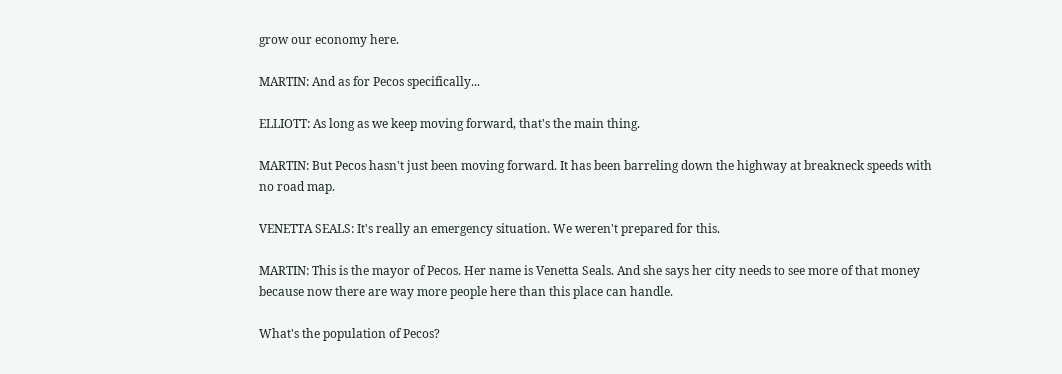grow our economy here.

MARTIN: And as for Pecos specifically...

ELLIOTT: As long as we keep moving forward, that's the main thing.

MARTIN: But Pecos hasn't just been moving forward. It has been barreling down the highway at breakneck speeds with no road map.

VENETTA SEALS: It's really an emergency situation. We weren't prepared for this.

MARTIN: This is the mayor of Pecos. Her name is Venetta Seals. And she says her city needs to see more of that money because now there are way more people here than this place can handle.

What's the population of Pecos?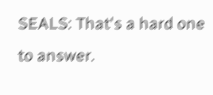SEALS: That's a hard one to answer.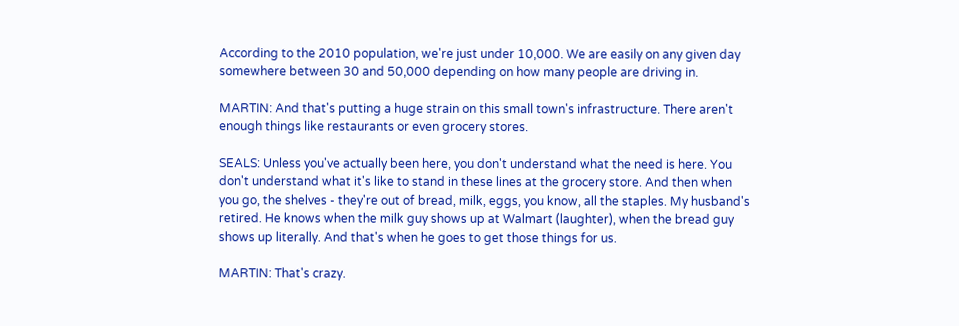According to the 2010 population, we're just under 10,000. We are easily on any given day somewhere between 30 and 50,000 depending on how many people are driving in.

MARTIN: And that's putting a huge strain on this small town's infrastructure. There aren't enough things like restaurants or even grocery stores.

SEALS: Unless you've actually been here, you don't understand what the need is here. You don't understand what it's like to stand in these lines at the grocery store. And then when you go, the shelves - they're out of bread, milk, eggs, you know, all the staples. My husband's retired. He knows when the milk guy shows up at Walmart (laughter), when the bread guy shows up literally. And that's when he goes to get those things for us.

MARTIN: That's crazy.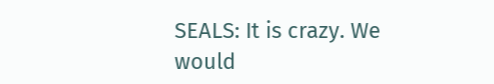SEALS: It is crazy. We would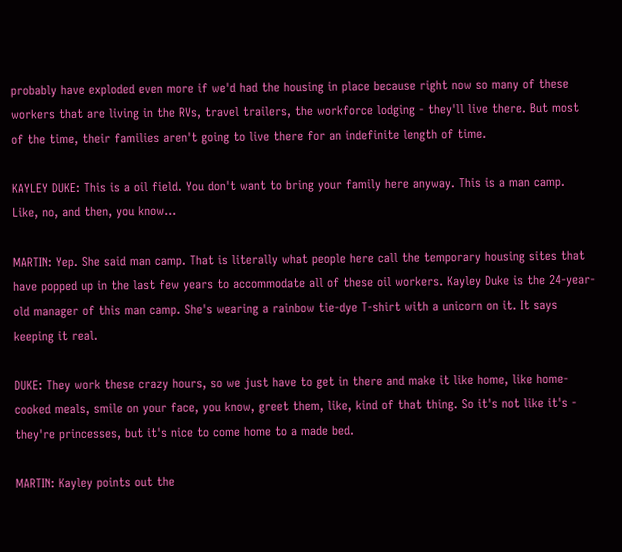probably have exploded even more if we'd had the housing in place because right now so many of these workers that are living in the RVs, travel trailers, the workforce lodging - they'll live there. But most of the time, their families aren't going to live there for an indefinite length of time.

KAYLEY DUKE: This is a oil field. You don't want to bring your family here anyway. This is a man camp. Like, no, and then, you know...

MARTIN: Yep. She said man camp. That is literally what people here call the temporary housing sites that have popped up in the last few years to accommodate all of these oil workers. Kayley Duke is the 24-year-old manager of this man camp. She's wearing a rainbow tie-dye T-shirt with a unicorn on it. It says keeping it real.

DUKE: They work these crazy hours, so we just have to get in there and make it like home, like home-cooked meals, smile on your face, you know, greet them, like, kind of that thing. So it's not like it's - they're princesses, but it's nice to come home to a made bed.

MARTIN: Kayley points out the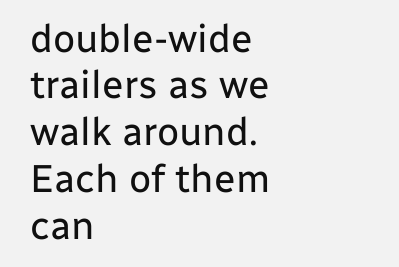double-wide trailers as we walk around. Each of them can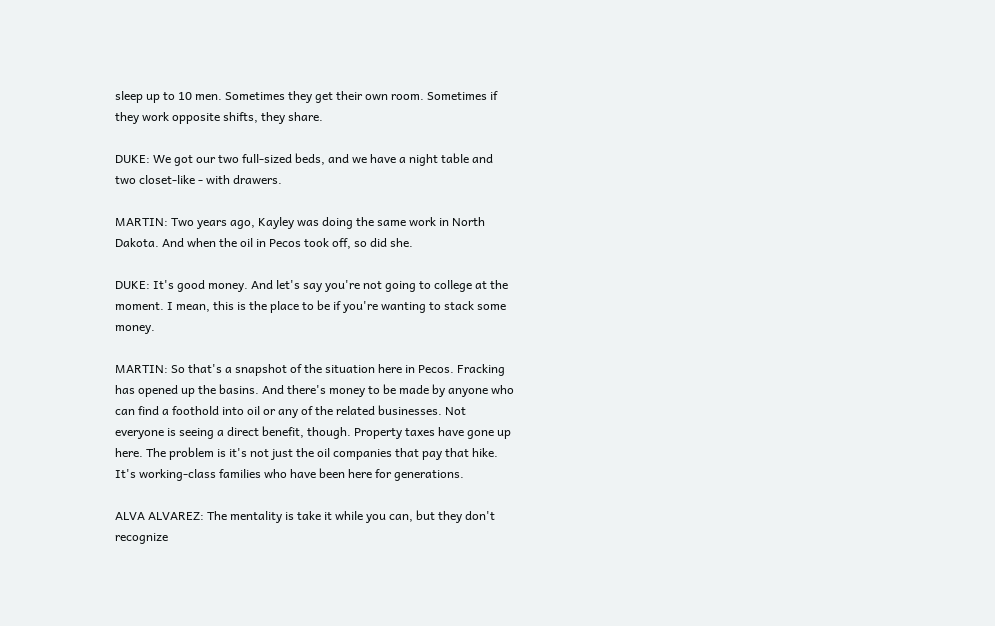sleep up to 10 men. Sometimes they get their own room. Sometimes if they work opposite shifts, they share.

DUKE: We got our two full-sized beds, and we have a night table and two closet-like - with drawers.

MARTIN: Two years ago, Kayley was doing the same work in North Dakota. And when the oil in Pecos took off, so did she.

DUKE: It's good money. And let's say you're not going to college at the moment. I mean, this is the place to be if you're wanting to stack some money.

MARTIN: So that's a snapshot of the situation here in Pecos. Fracking has opened up the basins. And there's money to be made by anyone who can find a foothold into oil or any of the related businesses. Not everyone is seeing a direct benefit, though. Property taxes have gone up here. The problem is it's not just the oil companies that pay that hike. It's working-class families who have been here for generations.

ALVA ALVAREZ: The mentality is take it while you can, but they don't recognize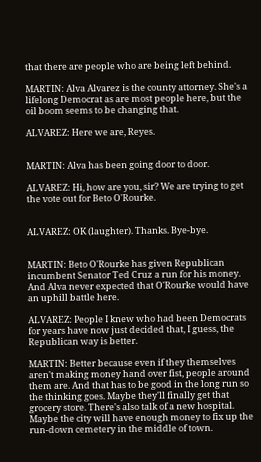that there are people who are being left behind.

MARTIN: Alva Alvarez is the county attorney. She's a lifelong Democrat as are most people here, but the oil boom seems to be changing that.

ALVAREZ: Here we are, Reyes.


MARTIN: Alva has been going door to door.

ALVAREZ: Hi, how are you, sir? We are trying to get the vote out for Beto O'Rourke.


ALVAREZ: OK (laughter). Thanks. Bye-bye.


MARTIN: Beto O'Rourke has given Republican incumbent Senator Ted Cruz a run for his money. And Alva never expected that O'Rourke would have an uphill battle here.

ALVAREZ: People I knew who had been Democrats for years have now just decided that, I guess, the Republican way is better.

MARTIN: Better because even if they themselves aren't making money hand over fist, people around them are. And that has to be good in the long run so the thinking goes. Maybe they'll finally get that grocery store. There's also talk of a new hospital. Maybe the city will have enough money to fix up the run-down cemetery in the middle of town.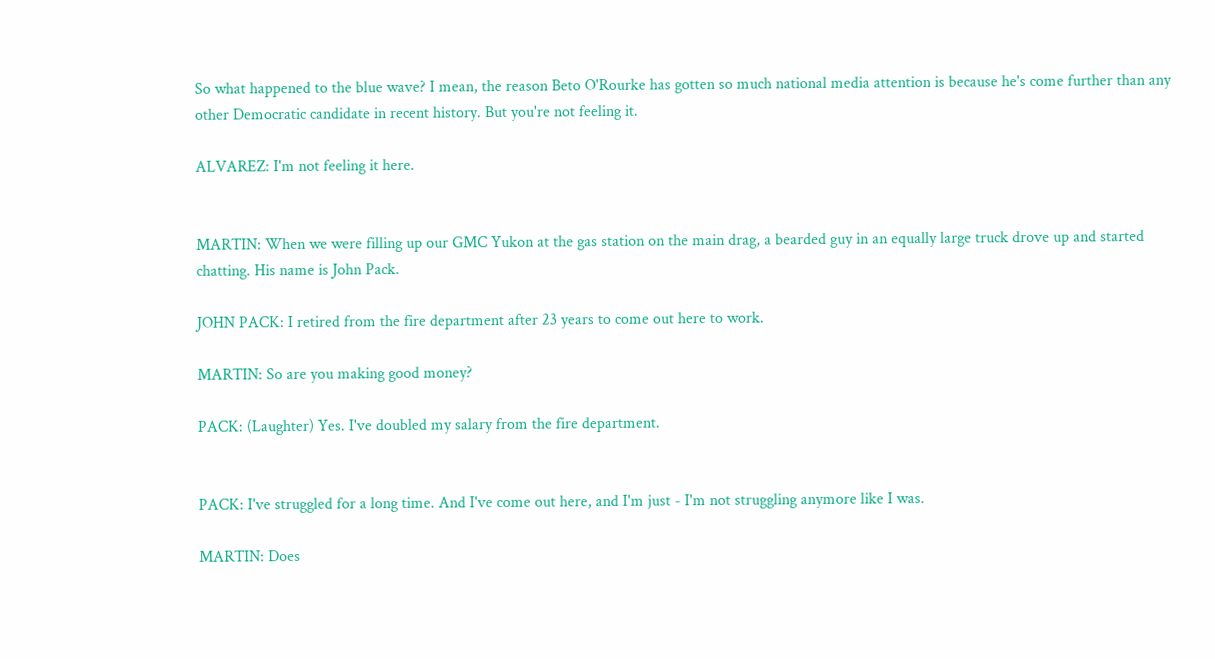So what happened to the blue wave? I mean, the reason Beto O'Rourke has gotten so much national media attention is because he's come further than any other Democratic candidate in recent history. But you're not feeling it.

ALVAREZ: I'm not feeling it here.


MARTIN: When we were filling up our GMC Yukon at the gas station on the main drag, a bearded guy in an equally large truck drove up and started chatting. His name is John Pack.

JOHN PACK: I retired from the fire department after 23 years to come out here to work.

MARTIN: So are you making good money?

PACK: (Laughter) Yes. I've doubled my salary from the fire department.


PACK: I've struggled for a long time. And I've come out here, and I'm just - I'm not struggling anymore like I was.

MARTIN: Does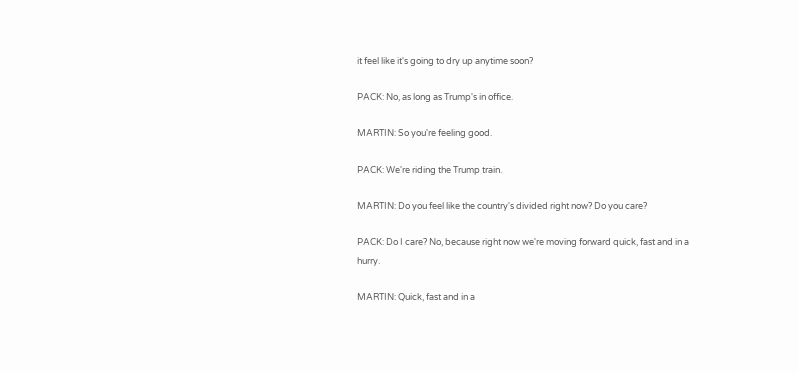it feel like it's going to dry up anytime soon?

PACK: No, as long as Trump's in office.

MARTIN: So you're feeling good.

PACK: We're riding the Trump train.

MARTIN: Do you feel like the country's divided right now? Do you care?

PACK: Do I care? No, because right now we're moving forward quick, fast and in a hurry.

MARTIN: Quick, fast and in a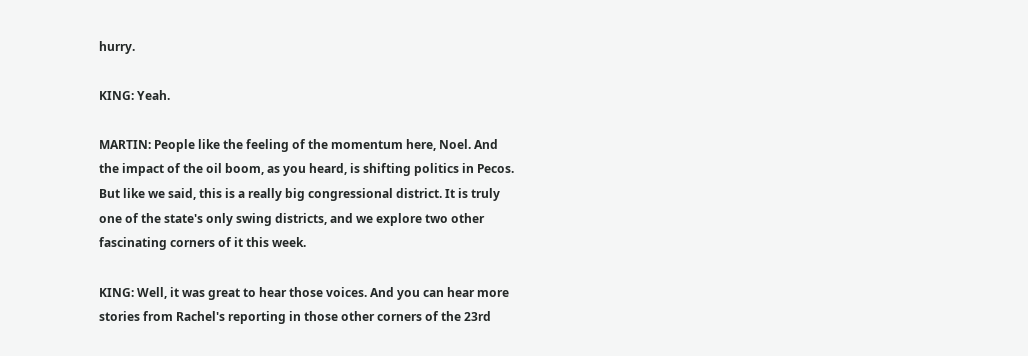hurry.

KING: Yeah.

MARTIN: People like the feeling of the momentum here, Noel. And the impact of the oil boom, as you heard, is shifting politics in Pecos. But like we said, this is a really big congressional district. It is truly one of the state's only swing districts, and we explore two other fascinating corners of it this week.

KING: Well, it was great to hear those voices. And you can hear more stories from Rachel's reporting in those other corners of the 23rd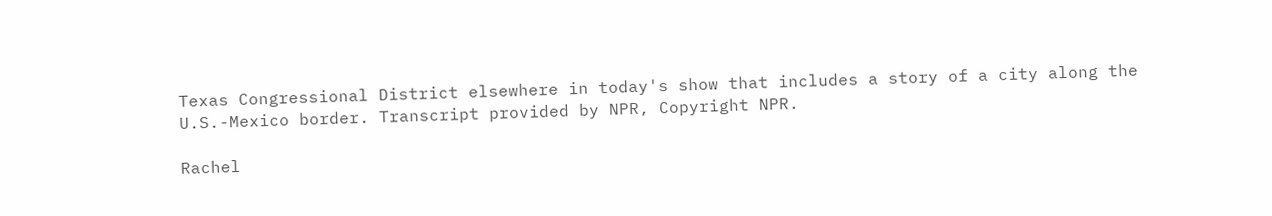Texas Congressional District elsewhere in today's show that includes a story of a city along the U.S.-Mexico border. Transcript provided by NPR, Copyright NPR.

Rachel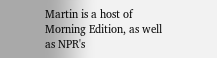Martin is a host of Morning Edition, as well as NPR's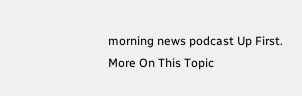morning news podcast Up First.
More On This Topic